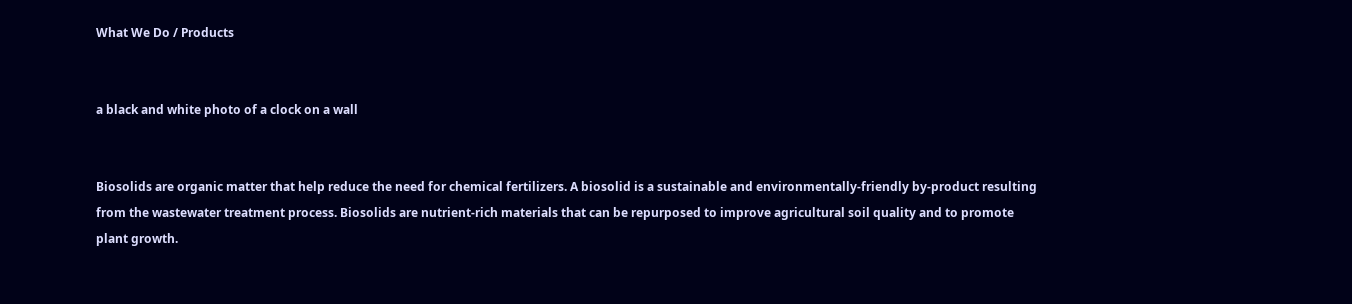What We Do / Products


a black and white photo of a clock on a wall


Biosolids are organic matter that help reduce the need for chemical fertilizers. A biosolid is a sustainable and environmentally-friendly by-product resulting from the wastewater treatment process. Biosolids are nutrient-rich materials that can be repurposed to improve agricultural soil quality and to promote plant growth.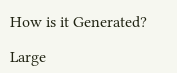How is it Generated?

Large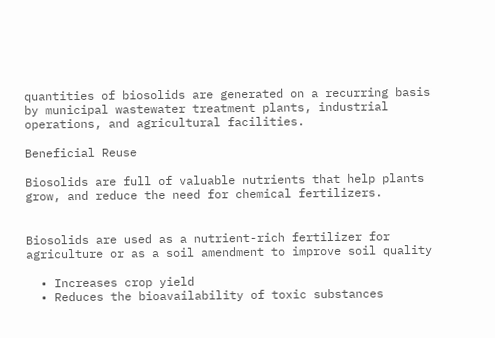quantities of biosolids are generated on a recurring basis by municipal wastewater treatment plants, industrial operations, and agricultural facilities.

Beneficial Reuse

Biosolids are full of valuable nutrients that help plants grow, and reduce the need for chemical fertilizers.


Biosolids are used as a nutrient-rich fertilizer for agriculture or as a soil amendment to improve soil quality

  • Increases crop yield
  • Reduces the bioavailability of toxic substances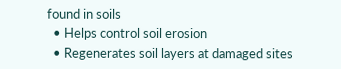found in soils
  • Helps control soil erosion
  • Regenerates soil layers at damaged sites